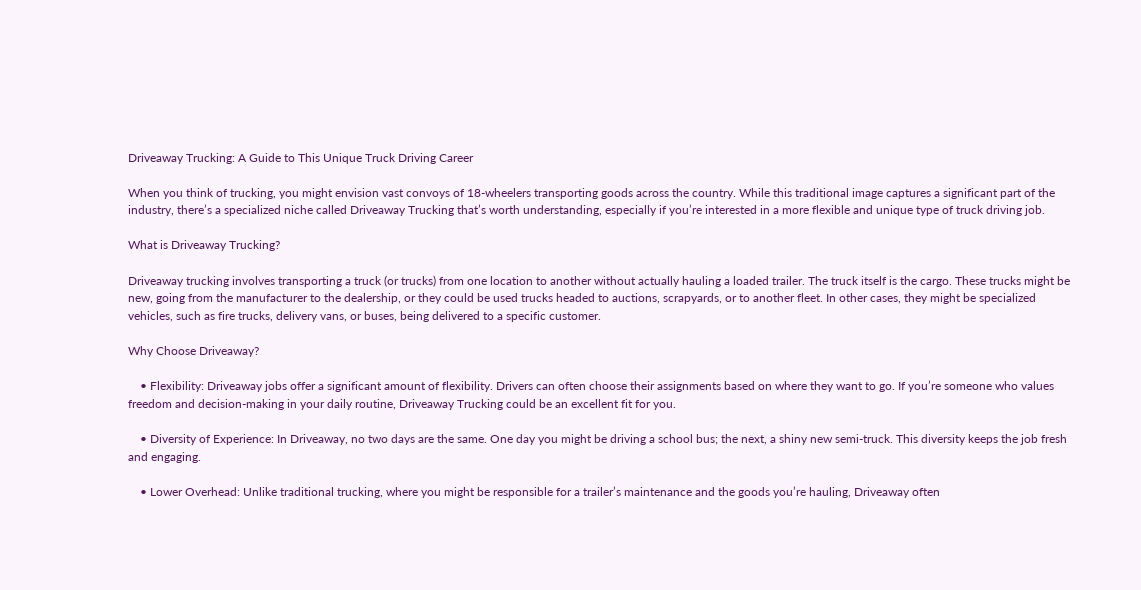Driveaway Trucking: A Guide to This Unique Truck Driving Career

When you think of trucking, you might envision vast convoys of 18-wheelers transporting goods across the country. While this traditional image captures a significant part of the industry, there’s a specialized niche called Driveaway Trucking that’s worth understanding, especially if you’re interested in a more flexible and unique type of truck driving job.

What is Driveaway Trucking?

Driveaway trucking involves transporting a truck (or trucks) from one location to another without actually hauling a loaded trailer. The truck itself is the cargo. These trucks might be new, going from the manufacturer to the dealership, or they could be used trucks headed to auctions, scrapyards, or to another fleet. In other cases, they might be specialized vehicles, such as fire trucks, delivery vans, or buses, being delivered to a specific customer.

Why Choose Driveaway?

    • Flexibility: Driveaway jobs offer a significant amount of flexibility. Drivers can often choose their assignments based on where they want to go. If you’re someone who values freedom and decision-making in your daily routine, Driveaway Trucking could be an excellent fit for you.

    • Diversity of Experience: In Driveaway, no two days are the same. One day you might be driving a school bus; the next, a shiny new semi-truck. This diversity keeps the job fresh and engaging.

    • Lower Overhead: Unlike traditional trucking, where you might be responsible for a trailer’s maintenance and the goods you’re hauling, Driveaway often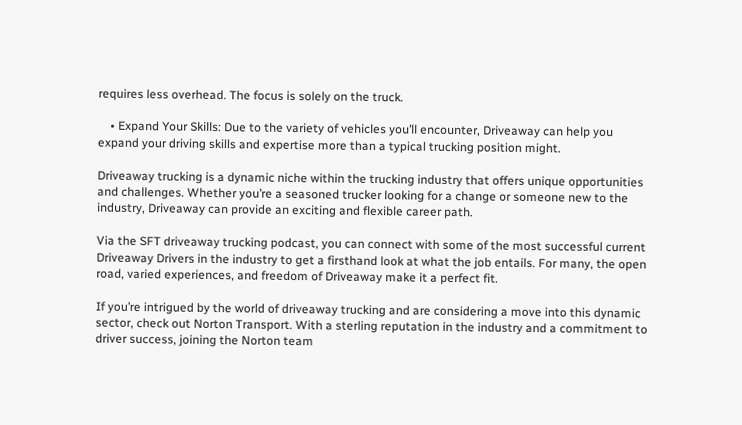requires less overhead. The focus is solely on the truck.

    • Expand Your Skills: Due to the variety of vehicles you’ll encounter, Driveaway can help you expand your driving skills and expertise more than a typical trucking position might.

Driveaway trucking is a dynamic niche within the trucking industry that offers unique opportunities and challenges. Whether you’re a seasoned trucker looking for a change or someone new to the industry, Driveaway can provide an exciting and flexible career path.

Via the SFT driveaway trucking podcast, you can connect with some of the most successful current Driveaway Drivers in the industry to get a firsthand look at what the job entails. For many, the open road, varied experiences, and freedom of Driveaway make it a perfect fit.

If you’re intrigued by the world of driveaway trucking and are considering a move into this dynamic sector, check out Norton Transport. With a sterling reputation in the industry and a commitment to driver success, joining the Norton team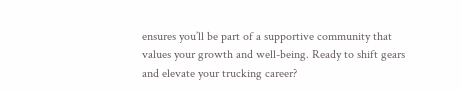ensures you’ll be part of a supportive community that values your growth and well-being. Ready to shift gears and elevate your trucking career?